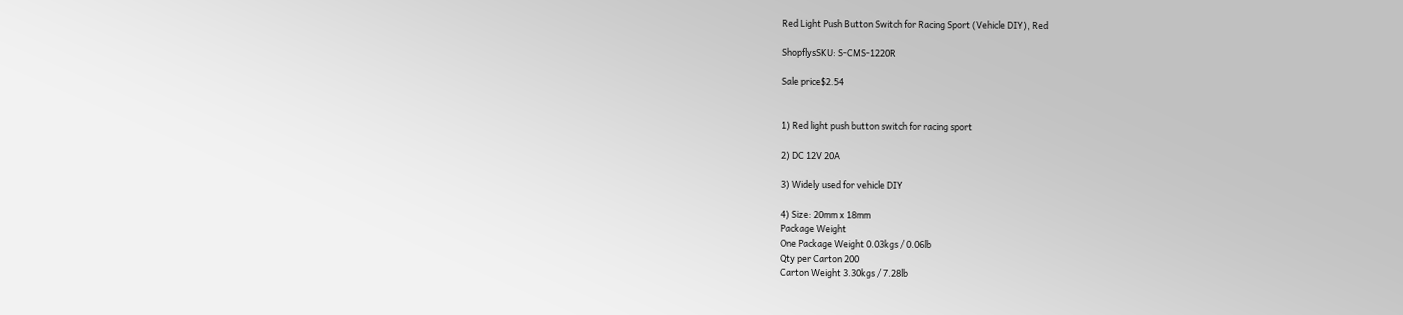Red Light Push Button Switch for Racing Sport (Vehicle DIY), Red

ShopflysSKU: S-CMS-1220R

Sale price$2.54


1) Red light push button switch for racing sport

2) DC 12V 20A

3) Widely used for vehicle DIY

4) Size: 20mm x 18mm
Package Weight
One Package Weight 0.03kgs / 0.06lb
Qty per Carton 200
Carton Weight 3.30kgs / 7.28lb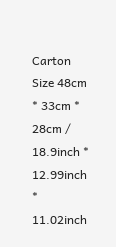Carton Size 48cm * 33cm * 28cm / 18.9inch * 12.99inch * 11.02inch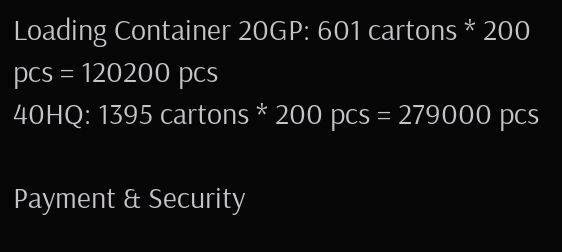Loading Container 20GP: 601 cartons * 200 pcs = 120200 pcs
40HQ: 1395 cartons * 200 pcs = 279000 pcs

Payment & Security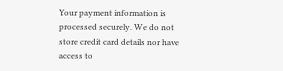Your payment information is processed securely. We do not store credit card details nor have access to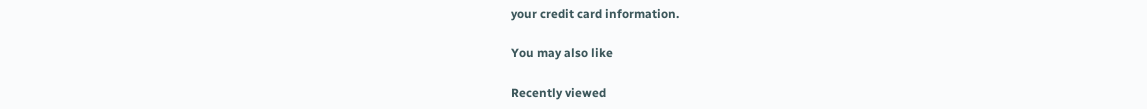your credit card information.

You may also like

Recently viewed